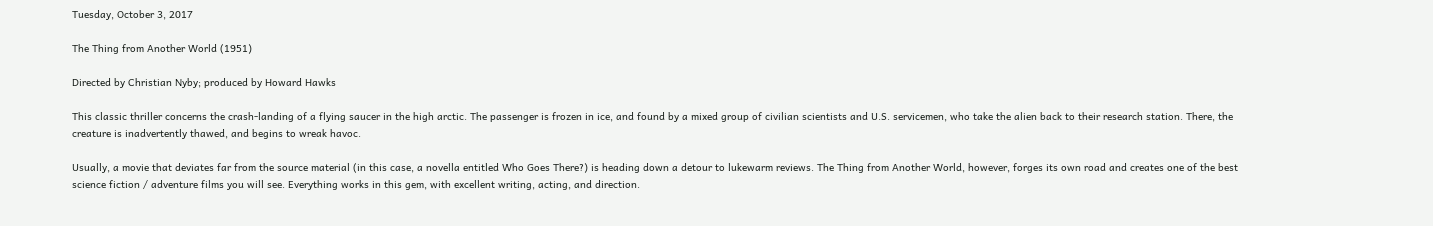Tuesday, October 3, 2017

The Thing from Another World (1951)

Directed by Christian Nyby; produced by Howard Hawks

This classic thriller concerns the crash-landing of a flying saucer in the high arctic. The passenger is frozen in ice, and found by a mixed group of civilian scientists and U.S. servicemen, who take the alien back to their research station. There, the creature is inadvertently thawed, and begins to wreak havoc.

Usually, a movie that deviates far from the source material (in this case, a novella entitled Who Goes There?) is heading down a detour to lukewarm reviews. The Thing from Another World, however, forges its own road and creates one of the best science fiction / adventure films you will see. Everything works in this gem, with excellent writing, acting, and direction.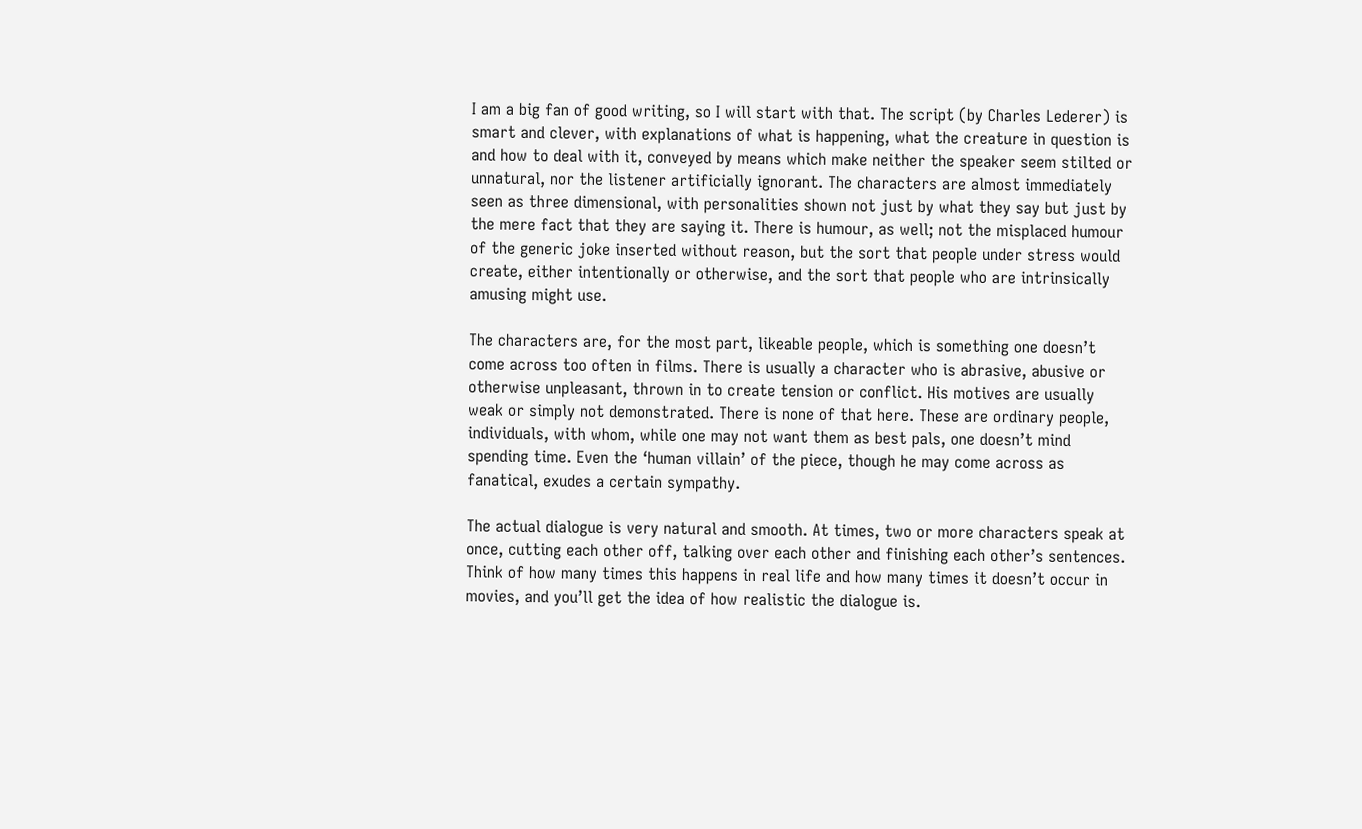I am a big fan of good writing, so I will start with that. The script (by Charles Lederer) is smart and clever, with explanations of what is happening, what the creature in question is and how to deal with it, conveyed by means which make neither the speaker seem stilted or unnatural, nor the listener artificially ignorant. The characters are almost immediately seen as three dimensional, with personalities shown not just by what they say but just by the mere fact that they are saying it. There is humour, as well; not the misplaced humour of the generic joke inserted without reason, but the sort that people under stress would create, either intentionally or otherwise, and the sort that people who are intrinsically amusing might use.

The characters are, for the most part, likeable people, which is something one doesn’t come across too often in films. There is usually a character who is abrasive, abusive or otherwise unpleasant, thrown in to create tension or conflict. His motives are usually weak or simply not demonstrated. There is none of that here. These are ordinary people, individuals, with whom, while one may not want them as best pals, one doesn’t mind spending time. Even the ‘human villain’ of the piece, though he may come across as fanatical, exudes a certain sympathy.

The actual dialogue is very natural and smooth. At times, two or more characters speak at once, cutting each other off, talking over each other and finishing each other’s sentences. Think of how many times this happens in real life and how many times it doesn’t occur in movies, and you’ll get the idea of how realistic the dialogue is.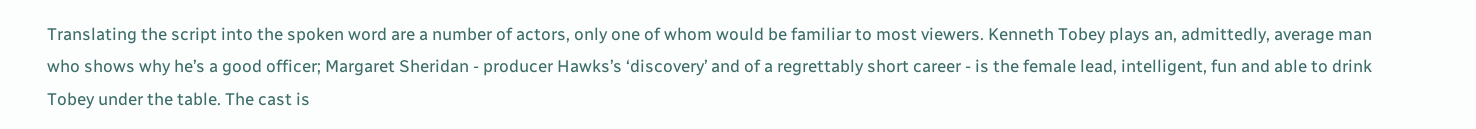Translating the script into the spoken word are a number of actors, only one of whom would be familiar to most viewers. Kenneth Tobey plays an, admittedly, average man who shows why he’s a good officer; Margaret Sheridan - producer Hawks’s ‘discovery’ and of a regrettably short career - is the female lead, intelligent, fun and able to drink Tobey under the table. The cast is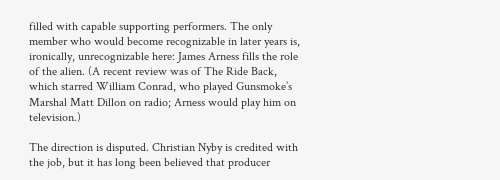filled with capable supporting performers. The only member who would become recognizable in later years is, ironically, unrecognizable here: James Arness fills the role of the alien. (A recent review was of The Ride Back, which starred William Conrad, who played Gunsmoke’s Marshal Matt Dillon on radio; Arness would play him on television.)

The direction is disputed. Christian Nyby is credited with the job, but it has long been believed that producer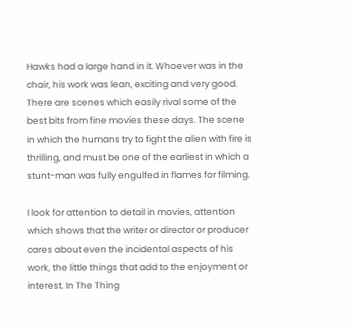Hawks had a large hand in it. Whoever was in the chair, his work was lean, exciting and very good. There are scenes which easily rival some of the best bits from fine movies these days. The scene in which the humans try to fight the alien with fire is thrilling, and must be one of the earliest in which a stunt-man was fully engulfed in flames for filming.

I look for attention to detail in movies, attention which shows that the writer or director or producer cares about even the incidental aspects of his work, the little things that add to the enjoyment or interest. In The Thing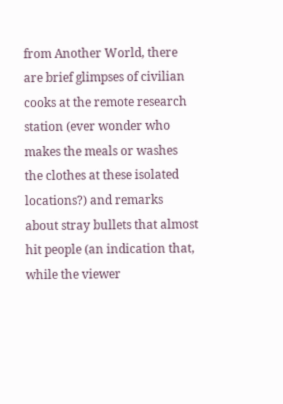from Another World, there are brief glimpses of civilian cooks at the remote research station (ever wonder who makes the meals or washes the clothes at these isolated locations?) and remarks about stray bullets that almost hit people (an indication that, while the viewer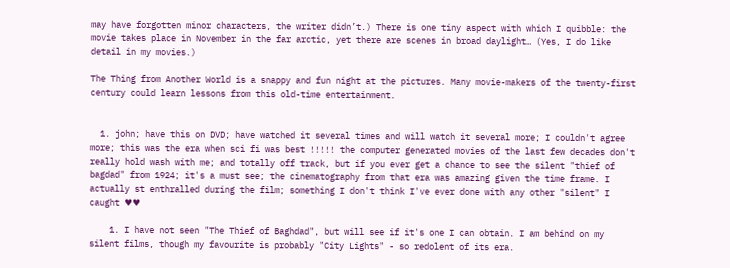may have forgotten minor characters, the writer didn’t.) There is one tiny aspect with which I quibble: the movie takes place in November in the far arctic, yet there are scenes in broad daylight… (Yes, I do like detail in my movies.)

The Thing from Another World is a snappy and fun night at the pictures. Many movie-makers of the twenty-first century could learn lessons from this old-time entertainment.


  1. john; have this on DVD; have watched it several times and will watch it several more; I couldn't agree more; this was the era when sci fi was best !!!!! the computer generated movies of the last few decades don't really hold wash with me; and totally off track, but if you ever get a chance to see the silent "thief of bagdad" from 1924; it's a must see; the cinematography from that era was amazing given the time frame. I actually st enthralled during the film; something I don't think I've ever done with any other "silent" I caught ♥♥

    1. I have not seen "The Thief of Baghdad", but will see if it's one I can obtain. I am behind on my silent films, though my favourite is probably "City Lights" - so redolent of its era.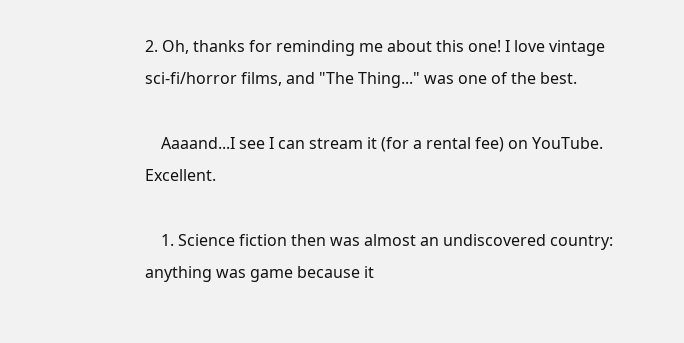2. Oh, thanks for reminding me about this one! I love vintage sci-fi/horror films, and "The Thing..." was one of the best.

    Aaaand...I see I can stream it (for a rental fee) on YouTube. Excellent.

    1. Science fiction then was almost an undiscovered country: anything was game because it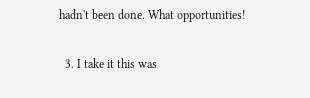hadn't been done. What opportunities!

  3. I take it this was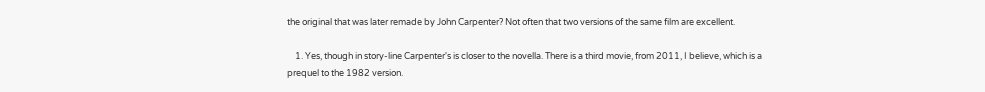the original that was later remade by John Carpenter? Not often that two versions of the same film are excellent.

    1. Yes, though in story-line Carpenter's is closer to the novella. There is a third movie, from 2011, I believe, which is a prequel to the 1982 version.